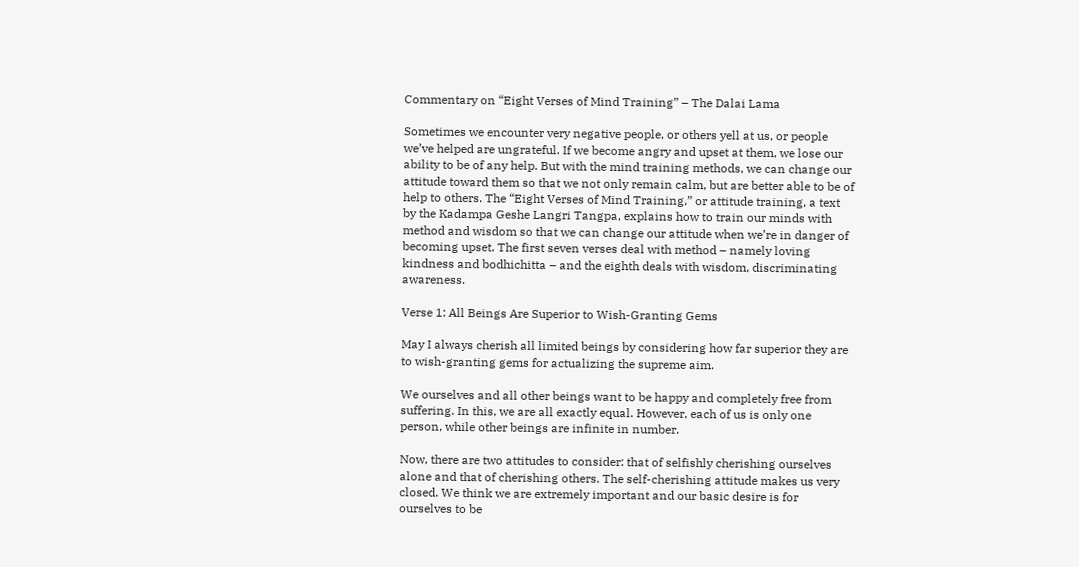Commentary on “Eight Verses of Mind Training” – The Dalai Lama

Sometimes we encounter very negative people, or others yell at us, or people we’ve helped are ungrateful. If we become angry and upset at them, we lose our ability to be of any help. But with the mind training methods, we can change our attitude toward them so that we not only remain calm, but are better able to be of help to others. The “Eight Verses of Mind Training,” or attitude training, a text by the Kadampa Geshe Langri Tangpa, explains how to train our minds with method and wisdom so that we can change our attitude when we’re in danger of becoming upset. The first seven verses deal with method – namely loving kindness and bodhichitta – and the eighth deals with wisdom, discriminating awareness.

Verse 1: All Beings Are Superior to Wish-Granting Gems

May I always cherish all limited beings by considering how far superior they are to wish-granting gems for actualizing the supreme aim.

We ourselves and all other beings want to be happy and completely free from suffering. In this, we are all exactly equal. However, each of us is only one person, while other beings are infinite in number.

Now, there are two attitudes to consider: that of selfishly cherishing ourselves alone and that of cherishing others. The self-cherishing attitude makes us very closed. We think we are extremely important and our basic desire is for ourselves to be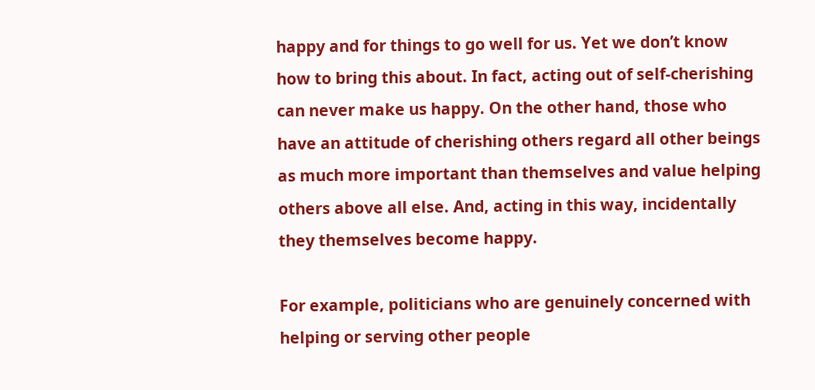happy and for things to go well for us. Yet we don’t know how to bring this about. In fact, acting out of self-cherishing can never make us happy. On the other hand, those who have an attitude of cherishing others regard all other beings as much more important than themselves and value helping others above all else. And, acting in this way, incidentally they themselves become happy.

For example, politicians who are genuinely concerned with helping or serving other people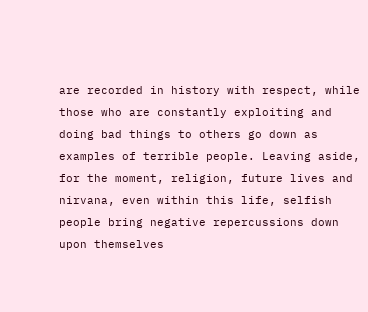are recorded in history with respect, while those who are constantly exploiting and doing bad things to others go down as examples of terrible people. Leaving aside, for the moment, religion, future lives and nirvana, even within this life, selfish people bring negative repercussions down upon themselves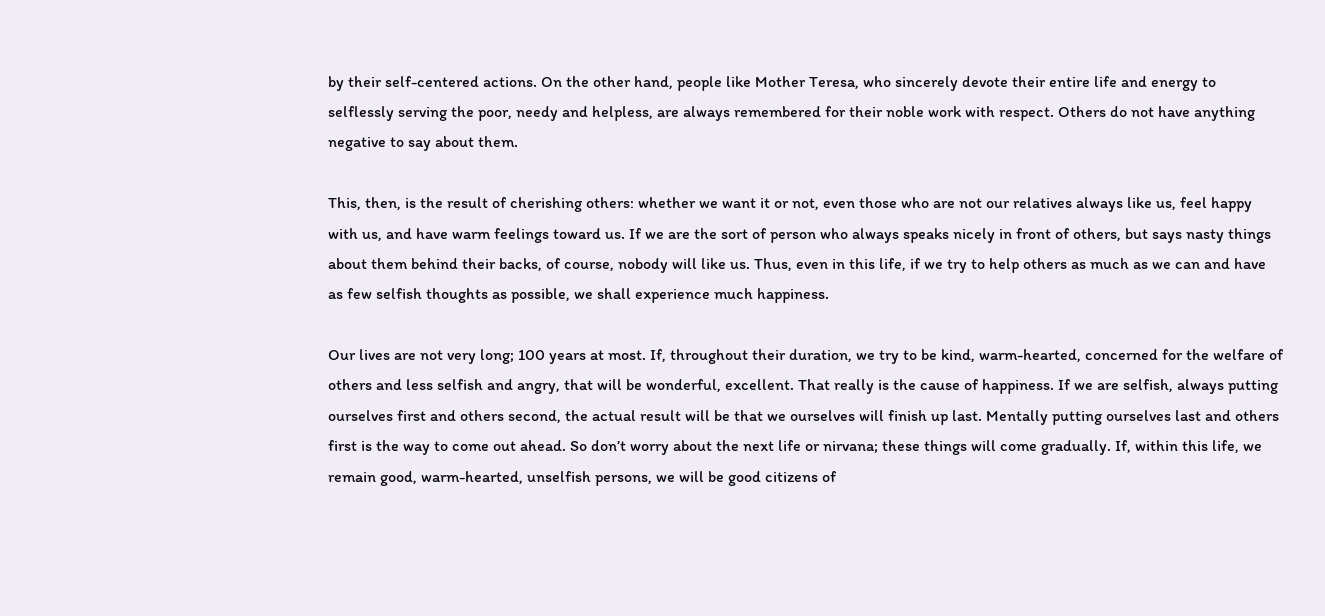by their self-centered actions. On the other hand, people like Mother Teresa, who sincerely devote their entire life and energy to selflessly serving the poor, needy and helpless, are always remembered for their noble work with respect. Others do not have anything negative to say about them.

This, then, is the result of cherishing others: whether we want it or not, even those who are not our relatives always like us, feel happy with us, and have warm feelings toward us. If we are the sort of person who always speaks nicely in front of others, but says nasty things about them behind their backs, of course, nobody will like us. Thus, even in this life, if we try to help others as much as we can and have as few selfish thoughts as possible, we shall experience much happiness.

Our lives are not very long; 100 years at most. If, throughout their duration, we try to be kind, warm-hearted, concerned for the welfare of others and less selfish and angry, that will be wonderful, excellent. That really is the cause of happiness. If we are selfish, always putting ourselves first and others second, the actual result will be that we ourselves will finish up last. Mentally putting ourselves last and others first is the way to come out ahead. So don’t worry about the next life or nirvana; these things will come gradually. If, within this life, we remain good, warm-hearted, unselfish persons, we will be good citizens of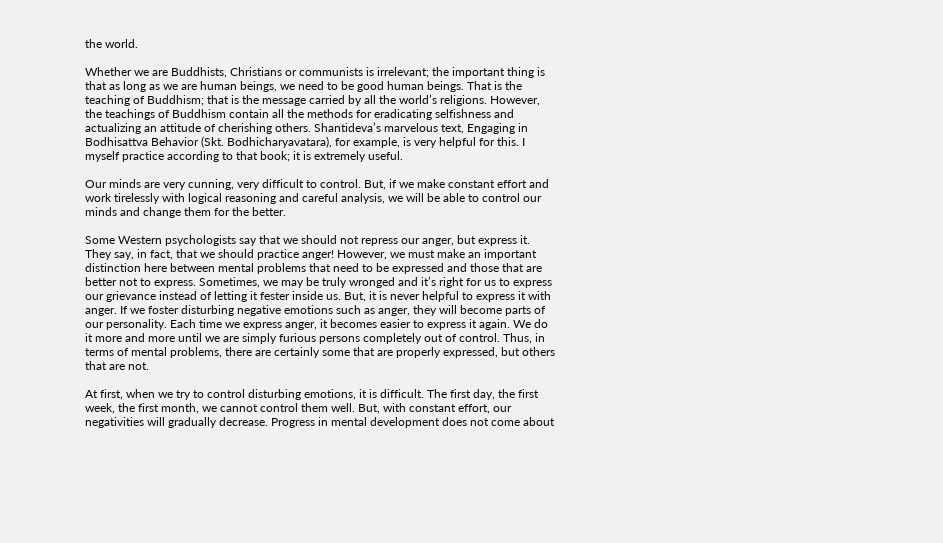the world.

Whether we are Buddhists, Christians or communists is irrelevant; the important thing is that as long as we are human beings, we need to be good human beings. That is the teaching of Buddhism; that is the message carried by all the world’s religions. However, the teachings of Buddhism contain all the methods for eradicating selfishness and actualizing an attitude of cherishing others. Shantideva’s marvelous text, Engaging in Bodhisattva Behavior (Skt. Bodhicharyavatara), for example, is very helpful for this. I myself practice according to that book; it is extremely useful.

Our minds are very cunning, very difficult to control. But, if we make constant effort and work tirelessly with logical reasoning and careful analysis, we will be able to control our minds and change them for the better.

Some Western psychologists say that we should not repress our anger, but express it. They say, in fact, that we should practice anger! However, we must make an important distinction here between mental problems that need to be expressed and those that are better not to express. Sometimes, we may be truly wronged and it’s right for us to express our grievance instead of letting it fester inside us. But, it is never helpful to express it with anger. If we foster disturbing negative emotions such as anger, they will become parts of our personality. Each time we express anger, it becomes easier to express it again. We do it more and more until we are simply furious persons completely out of control. Thus, in terms of mental problems, there are certainly some that are properly expressed, but others that are not.

At first, when we try to control disturbing emotions, it is difficult. The first day, the first week, the first month, we cannot control them well. But, with constant effort, our negativities will gradually decrease. Progress in mental development does not come about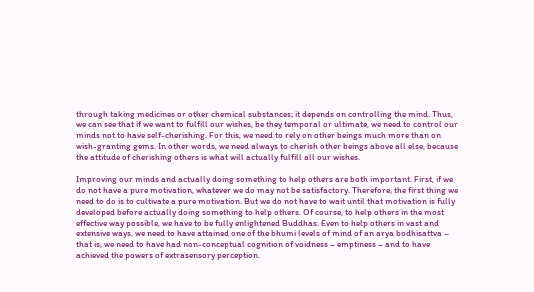through taking medicines or other chemical substances; it depends on controlling the mind. Thus, we can see that if we want to fulfill our wishes, be they temporal or ultimate, we need to control our minds not to have self-cherishing. For this, we need to rely on other beings much more than on wish-granting gems. In other words, we need always to cherish other beings above all else, because the attitude of cherishing others is what will actually fulfill all our wishes.

Improving our minds and actually doing something to help others are both important. First, if we do not have a pure motivation, whatever we do may not be satisfactory. Therefore, the first thing we need to do is to cultivate a pure motivation. But we do not have to wait until that motivation is fully developed before actually doing something to help others. Of course, to help others in the most effective way possible, we have to be fully enlightened Buddhas. Even to help others in vast and extensive ways, we need to have attained one of the bhumi levels of mind of an arya bodhisattva – that is, we need to have had non-conceptual cognition of voidness – emptiness – and to have achieved the powers of extrasensory perception.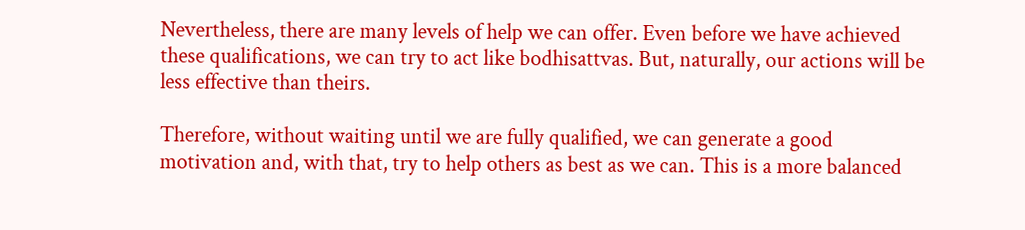Nevertheless, there are many levels of help we can offer. Even before we have achieved these qualifications, we can try to act like bodhisattvas. But, naturally, our actions will be less effective than theirs.

Therefore, without waiting until we are fully qualified, we can generate a good motivation and, with that, try to help others as best as we can. This is a more balanced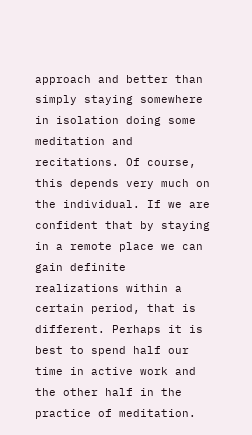approach and better than simply staying somewhere in isolation doing some meditation and recitations. Of course, this depends very much on the individual. If we are confident that by staying in a remote place we can gain definite realizations within a certain period, that is different. Perhaps it is best to spend half our time in active work and the other half in the practice of meditation.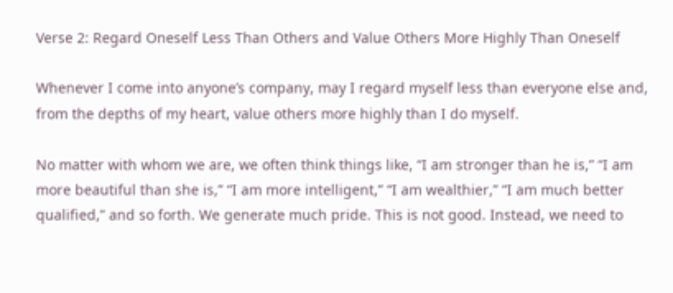Verse 2: Regard Oneself Less Than Others and Value Others More Highly Than Oneself

Whenever I come into anyone’s company, may I regard myself less than everyone else and, from the depths of my heart, value others more highly than I do myself.

No matter with whom we are, we often think things like, “I am stronger than he is,” “I am more beautiful than she is,” “I am more intelligent,” “I am wealthier,” “I am much better qualified,” and so forth. We generate much pride. This is not good. Instead, we need to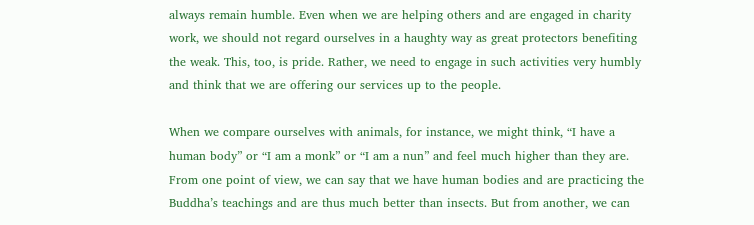always remain humble. Even when we are helping others and are engaged in charity work, we should not regard ourselves in a haughty way as great protectors benefiting the weak. This, too, is pride. Rather, we need to engage in such activities very humbly and think that we are offering our services up to the people.

When we compare ourselves with animals, for instance, we might think, “I have a human body” or “I am a monk” or “I am a nun” and feel much higher than they are. From one point of view, we can say that we have human bodies and are practicing the Buddha’s teachings and are thus much better than insects. But from another, we can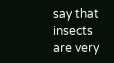say that insects are very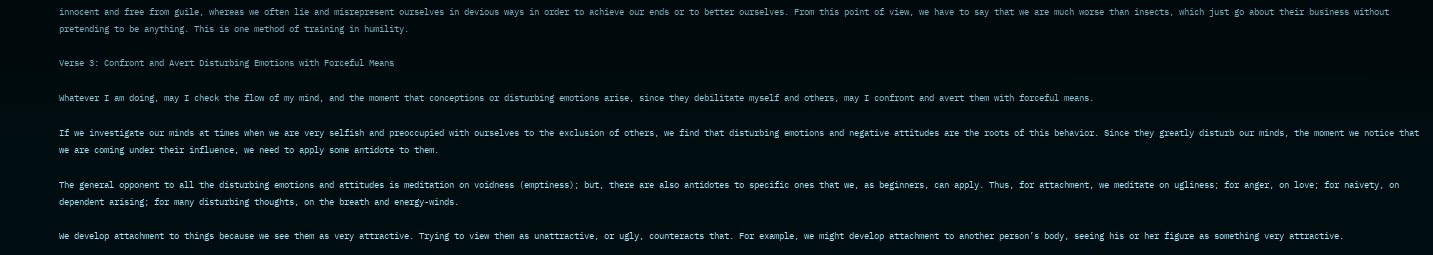innocent and free from guile, whereas we often lie and misrepresent ourselves in devious ways in order to achieve our ends or to better ourselves. From this point of view, we have to say that we are much worse than insects, which just go about their business without pretending to be anything. This is one method of training in humility.

Verse 3: Confront and Avert Disturbing Emotions with Forceful Means

Whatever I am doing, may I check the flow of my mind, and the moment that conceptions or disturbing emotions arise, since they debilitate myself and others, may I confront and avert them with forceful means.

If we investigate our minds at times when we are very selfish and preoccupied with ourselves to the exclusion of others, we find that disturbing emotions and negative attitudes are the roots of this behavior. Since they greatly disturb our minds, the moment we notice that we are coming under their influence, we need to apply some antidote to them.

The general opponent to all the disturbing emotions and attitudes is meditation on voidness (emptiness); but, there are also antidotes to specific ones that we, as beginners, can apply. Thus, for attachment, we meditate on ugliness; for anger, on love; for naivety, on dependent arising; for many disturbing thoughts, on the breath and energy-winds.

We develop attachment to things because we see them as very attractive. Trying to view them as unattractive, or ugly, counteracts that. For example, we might develop attachment to another person’s body, seeing his or her figure as something very attractive.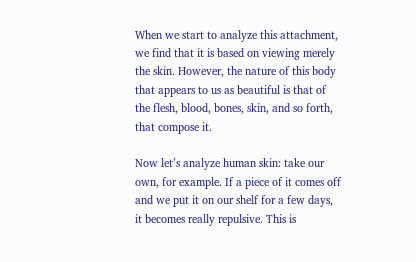When we start to analyze this attachment, we find that it is based on viewing merely the skin. However, the nature of this body that appears to us as beautiful is that of the flesh, blood, bones, skin, and so forth, that compose it.

Now let’s analyze human skin: take our own, for example. If a piece of it comes off and we put it on our shelf for a few days, it becomes really repulsive. This is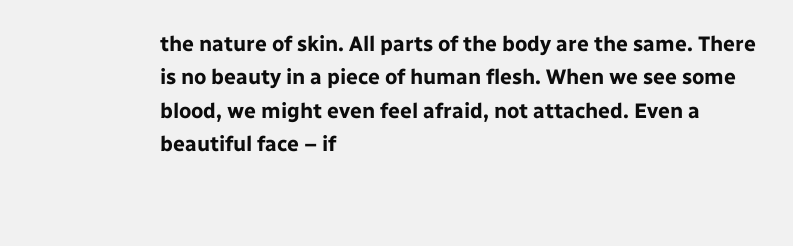the nature of skin. All parts of the body are the same. There is no beauty in a piece of human flesh. When we see some blood, we might even feel afraid, not attached. Even a beautiful face – if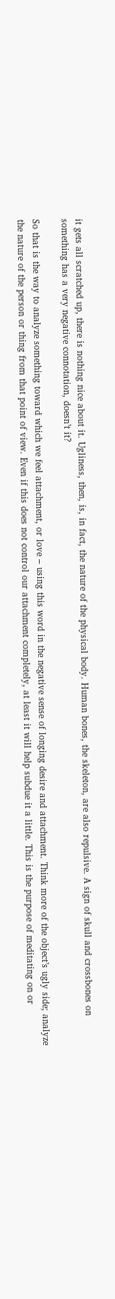it gets all scratched up, there is nothing nice about it. Ugliness, then, is, in fact, the nature of the physical body. Human bones, the skeleton, are also repulsive. A sign of skull and crossbones on something has a very negative connotation, doesn’t it?

So that is the way to analyze something toward which we feel attachment, or love – using this word in the negative sense of longing desire and attachment. Think more of the object’s ugly side; analyze the nature of the person or thing from that point of view. Even if this does not control our attachment completely, at least it will help subdue it a little. This is the purpose of meditating on or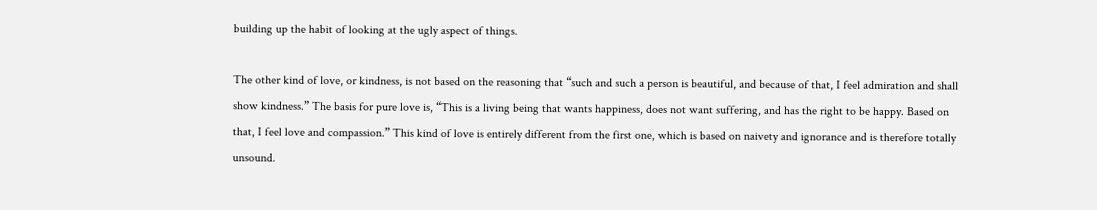building up the habit of looking at the ugly aspect of things.

The other kind of love, or kindness, is not based on the reasoning that “such and such a person is beautiful, and because of that, I feel admiration and shall show kindness.” The basis for pure love is, “This is a living being that wants happiness, does not want suffering, and has the right to be happy. Based on that, I feel love and compassion.” This kind of love is entirely different from the first one, which is based on naivety and ignorance and is therefore totally unsound.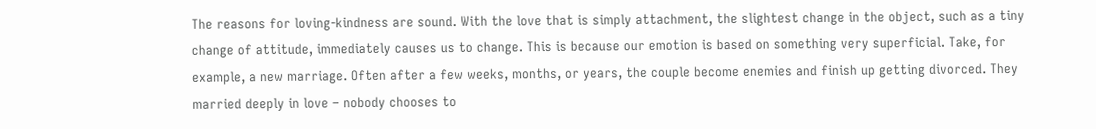The reasons for loving-kindness are sound. With the love that is simply attachment, the slightest change in the object, such as a tiny change of attitude, immediately causes us to change. This is because our emotion is based on something very superficial. Take, for example, a new marriage. Often after a few weeks, months, or years, the couple become enemies and finish up getting divorced. They married deeply in love – nobody chooses to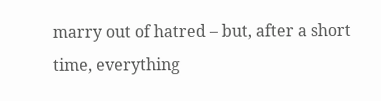marry out of hatred – but, after a short time, everything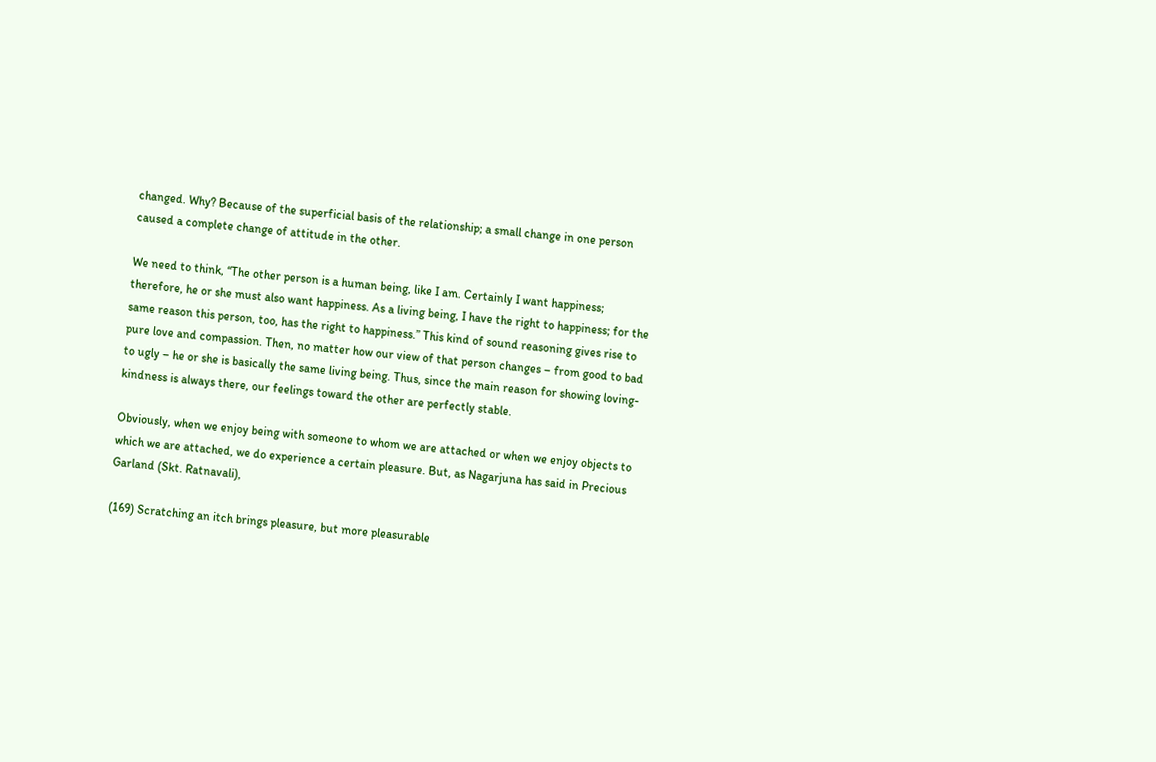changed. Why? Because of the superficial basis of the relationship; a small change in one person caused a complete change of attitude in the other.

We need to think, “The other person is a human being, like I am. Certainly I want happiness; therefore, he or she must also want happiness. As a living being, I have the right to happiness; for the same reason this person, too, has the right to happiness.” This kind of sound reasoning gives rise to pure love and compassion. Then, no matter how our view of that person changes – from good to bad to ugly – he or she is basically the same living being. Thus, since the main reason for showing loving-kindness is always there, our feelings toward the other are perfectly stable.

Obviously, when we enjoy being with someone to whom we are attached or when we enjoy objects to which we are attached, we do experience a certain pleasure. But, as Nagarjuna has said in Precious Garland (Skt. Ratnavali),

(169) Scratching an itch brings pleasure, but more pleasurable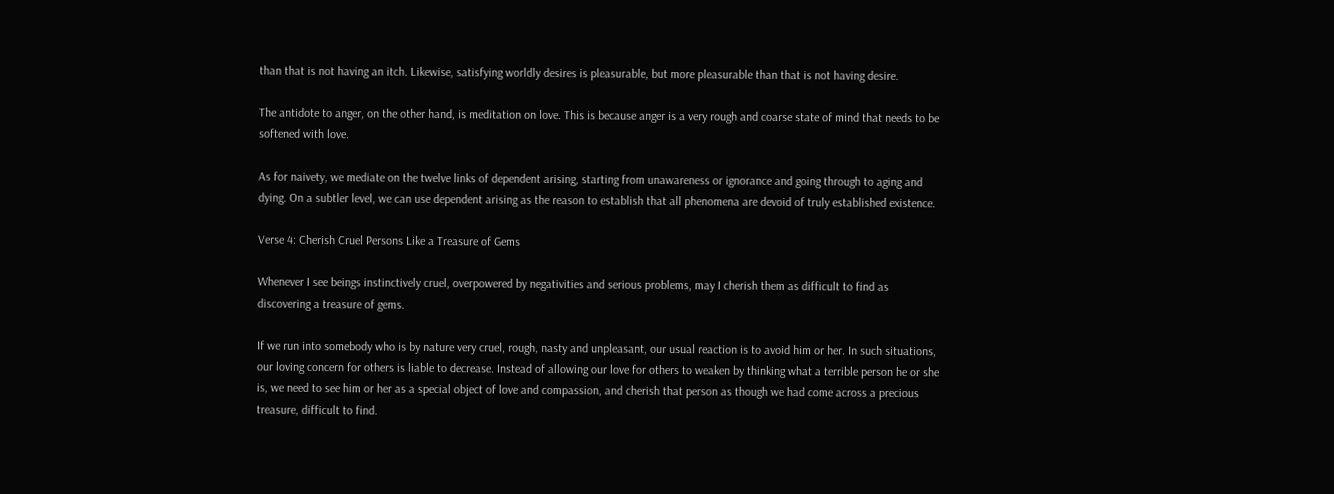than that is not having an itch. Likewise, satisfying worldly desires is pleasurable, but more pleasurable than that is not having desire.

The antidote to anger, on the other hand, is meditation on love. This is because anger is a very rough and coarse state of mind that needs to be softened with love.

As for naivety, we mediate on the twelve links of dependent arising, starting from unawareness or ignorance and going through to aging and dying. On a subtler level, we can use dependent arising as the reason to establish that all phenomena are devoid of truly established existence.

Verse 4: Cherish Cruel Persons Like a Treasure of Gems

Whenever I see beings instinctively cruel, overpowered by negativities and serious problems, may I cherish them as difficult to find as discovering a treasure of gems.

If we run into somebody who is by nature very cruel, rough, nasty and unpleasant, our usual reaction is to avoid him or her. In such situations, our loving concern for others is liable to decrease. Instead of allowing our love for others to weaken by thinking what a terrible person he or she is, we need to see him or her as a special object of love and compassion, and cherish that person as though we had come across a precious treasure, difficult to find.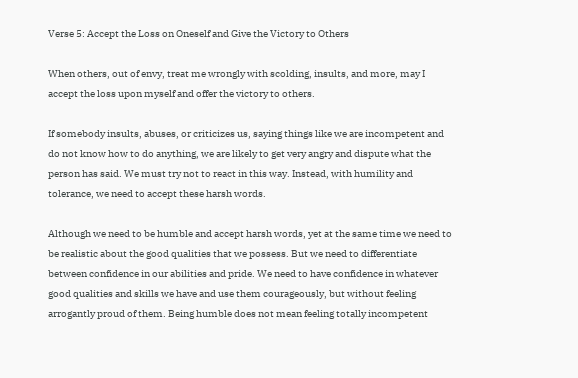Verse 5: Accept the Loss on Oneself and Give the Victory to Others

When others, out of envy, treat me wrongly with scolding, insults, and more, may I accept the loss upon myself and offer the victory to others.

If somebody insults, abuses, or criticizes us, saying things like we are incompetent and do not know how to do anything, we are likely to get very angry and dispute what the person has said. We must try not to react in this way. Instead, with humility and tolerance, we need to accept these harsh words.

Although we need to be humble and accept harsh words, yet at the same time we need to be realistic about the good qualities that we possess. But we need to differentiate between confidence in our abilities and pride. We need to have confidence in whatever good qualities and skills we have and use them courageously, but without feeling arrogantly proud of them. Being humble does not mean feeling totally incompetent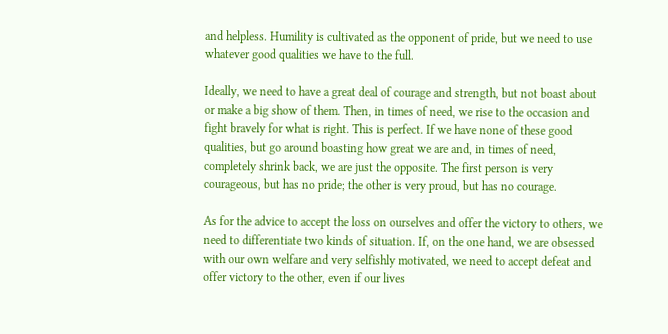and helpless. Humility is cultivated as the opponent of pride, but we need to use whatever good qualities we have to the full.

Ideally, we need to have a great deal of courage and strength, but not boast about or make a big show of them. Then, in times of need, we rise to the occasion and fight bravely for what is right. This is perfect. If we have none of these good qualities, but go around boasting how great we are and, in times of need, completely shrink back, we are just the opposite. The first person is very courageous, but has no pride; the other is very proud, but has no courage.

As for the advice to accept the loss on ourselves and offer the victory to others, we need to differentiate two kinds of situation. If, on the one hand, we are obsessed with our own welfare and very selfishly motivated, we need to accept defeat and offer victory to the other, even if our lives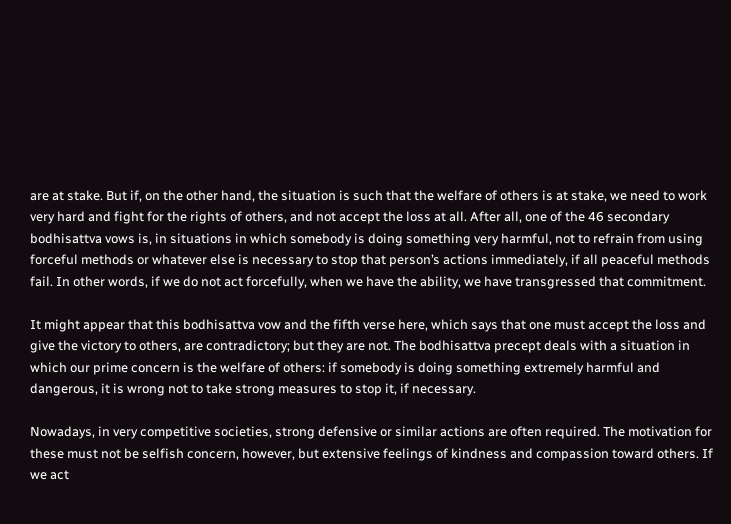are at stake. But if, on the other hand, the situation is such that the welfare of others is at stake, we need to work very hard and fight for the rights of others, and not accept the loss at all. After all, one of the 46 secondary bodhisattva vows is, in situations in which somebody is doing something very harmful, not to refrain from using forceful methods or whatever else is necessary to stop that person’s actions immediately, if all peaceful methods fail. In other words, if we do not act forcefully, when we have the ability, we have transgressed that commitment.

It might appear that this bodhisattva vow and the fifth verse here, which says that one must accept the loss and give the victory to others, are contradictory; but they are not. The bodhisattva precept deals with a situation in which our prime concern is the welfare of others: if somebody is doing something extremely harmful and dangerous, it is wrong not to take strong measures to stop it, if necessary.

Nowadays, in very competitive societies, strong defensive or similar actions are often required. The motivation for these must not be selfish concern, however, but extensive feelings of kindness and compassion toward others. If we act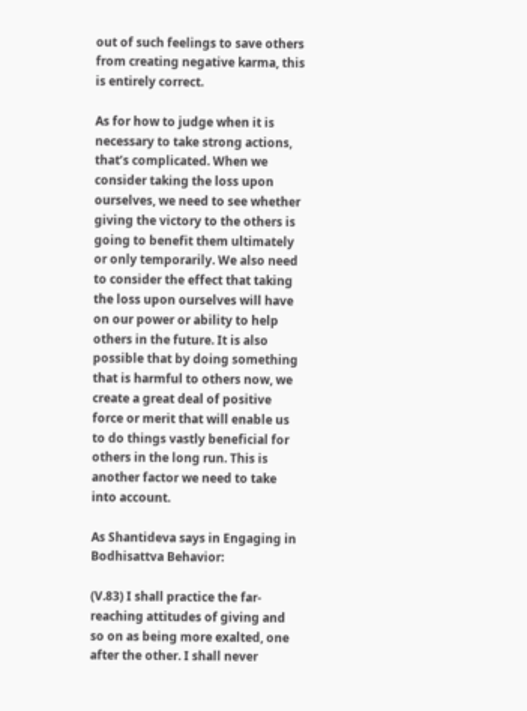out of such feelings to save others from creating negative karma, this is entirely correct.

As for how to judge when it is necessary to take strong actions, that’s complicated. When we consider taking the loss upon ourselves, we need to see whether giving the victory to the others is going to benefit them ultimately or only temporarily. We also need to consider the effect that taking the loss upon ourselves will have on our power or ability to help others in the future. It is also possible that by doing something that is harmful to others now, we create a great deal of positive force or merit that will enable us to do things vastly beneficial for others in the long run. This is another factor we need to take into account.

As Shantideva says in Engaging in Bodhisattva Behavior:

(V.83) I shall practice the far-reaching attitudes of giving and so on as being more exalted, one after the other. I shall never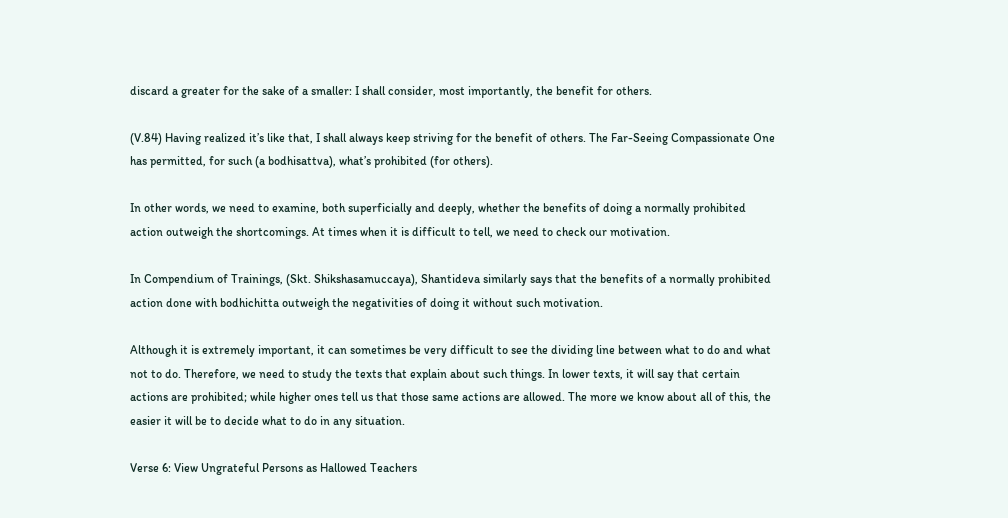discard a greater for the sake of a smaller: I shall consider, most importantly, the benefit for others.

(V.84) Having realized it’s like that, I shall always keep striving for the benefit of others. The Far-Seeing Compassionate One has permitted, for such (a bodhisattva), what’s prohibited (for others).

In other words, we need to examine, both superficially and deeply, whether the benefits of doing a normally prohibited action outweigh the shortcomings. At times when it is difficult to tell, we need to check our motivation.

In Compendium of Trainings, (Skt. Shikshasamuccaya), Shantideva similarly says that the benefits of a normally prohibited action done with bodhichitta outweigh the negativities of doing it without such motivation.

Although it is extremely important, it can sometimes be very difficult to see the dividing line between what to do and what not to do. Therefore, we need to study the texts that explain about such things. In lower texts, it will say that certain actions are prohibited; while higher ones tell us that those same actions are allowed. The more we know about all of this, the easier it will be to decide what to do in any situation.

Verse 6: View Ungrateful Persons as Hallowed Teachers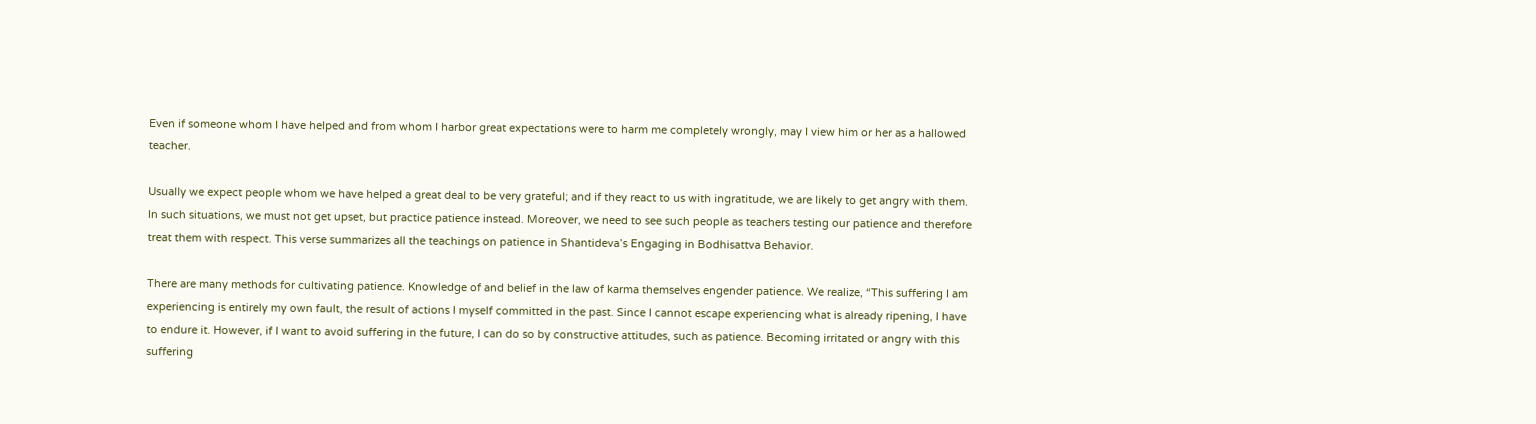Even if someone whom I have helped and from whom I harbor great expectations were to harm me completely wrongly, may I view him or her as a hallowed teacher.

Usually we expect people whom we have helped a great deal to be very grateful; and if they react to us with ingratitude, we are likely to get angry with them. In such situations, we must not get upset, but practice patience instead. Moreover, we need to see such people as teachers testing our patience and therefore treat them with respect. This verse summarizes all the teachings on patience in Shantideva’s Engaging in Bodhisattva Behavior.

There are many methods for cultivating patience. Knowledge of and belief in the law of karma themselves engender patience. We realize, “This suffering I am experiencing is entirely my own fault, the result of actions I myself committed in the past. Since I cannot escape experiencing what is already ripening, I have to endure it. However, if I want to avoid suffering in the future, I can do so by constructive attitudes, such as patience. Becoming irritated or angry with this suffering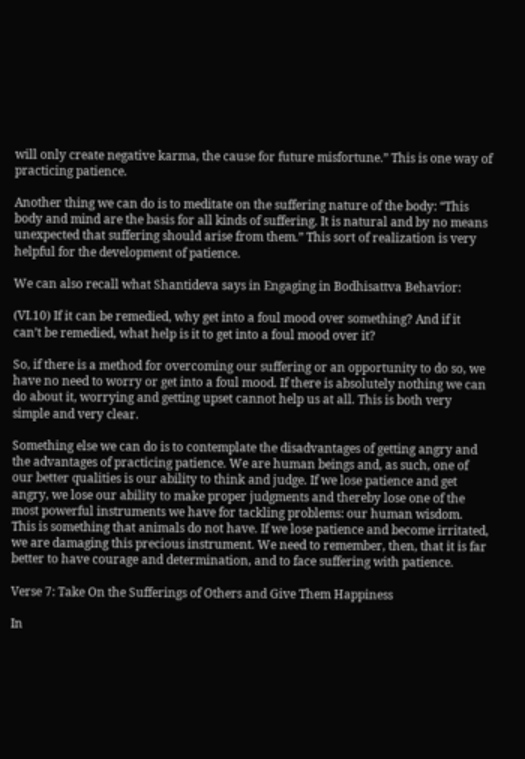will only create negative karma, the cause for future misfortune.” This is one way of practicing patience.

Another thing we can do is to meditate on the suffering nature of the body: “This body and mind are the basis for all kinds of suffering. It is natural and by no means unexpected that suffering should arise from them.” This sort of realization is very helpful for the development of patience.

We can also recall what Shantideva says in Engaging in Bodhisattva Behavior:

(VI.10) If it can be remedied, why get into a foul mood over something? And if it can’t be remedied, what help is it to get into a foul mood over it?

So, if there is a method for overcoming our suffering or an opportunity to do so, we have no need to worry or get into a foul mood. If there is absolutely nothing we can do about it, worrying and getting upset cannot help us at all. This is both very simple and very clear.

Something else we can do is to contemplate the disadvantages of getting angry and the advantages of practicing patience. We are human beings and, as such, one of our better qualities is our ability to think and judge. If we lose patience and get angry, we lose our ability to make proper judgments and thereby lose one of the most powerful instruments we have for tackling problems: our human wisdom. This is something that animals do not have. If we lose patience and become irritated, we are damaging this precious instrument. We need to remember, then, that it is far better to have courage and determination, and to face suffering with patience.

Verse 7: Take On the Sufferings of Others and Give Them Happiness

In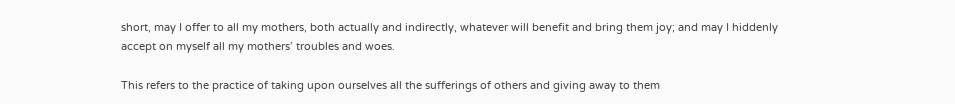short, may I offer to all my mothers, both actually and indirectly, whatever will benefit and bring them joy; and may I hiddenly accept on myself all my mothers’ troubles and woes.

This refers to the practice of taking upon ourselves all the sufferings of others and giving away to them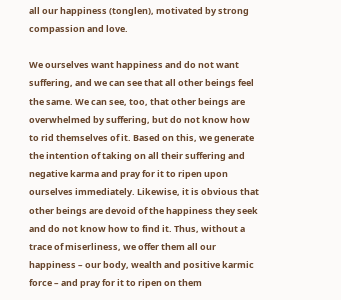all our happiness (tonglen), motivated by strong compassion and love.

We ourselves want happiness and do not want suffering, and we can see that all other beings feel the same. We can see, too, that other beings are overwhelmed by suffering, but do not know how to rid themselves of it. Based on this, we generate the intention of taking on all their suffering and negative karma and pray for it to ripen upon ourselves immediately. Likewise, it is obvious that other beings are devoid of the happiness they seek and do not know how to find it. Thus, without a trace of miserliness, we offer them all our happiness – our body, wealth and positive karmic force – and pray for it to ripen on them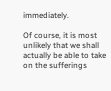immediately.

Of course, it is most unlikely that we shall actually be able to take on the sufferings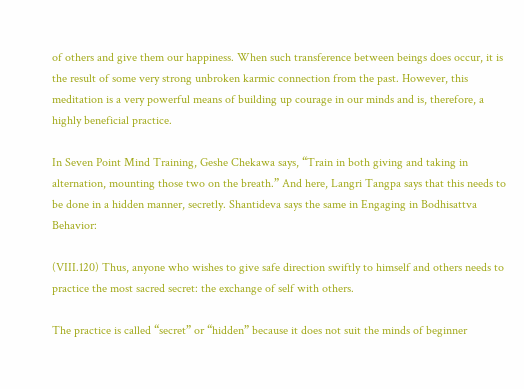of others and give them our happiness. When such transference between beings does occur, it is the result of some very strong unbroken karmic connection from the past. However, this meditation is a very powerful means of building up courage in our minds and is, therefore, a highly beneficial practice.

In Seven Point Mind Training, Geshe Chekawa says, “Train in both giving and taking in alternation, mounting those two on the breath.” And here, Langri Tangpa says that this needs to be done in a hidden manner, secretly. Shantideva says the same in Engaging in Bodhisattva Behavior:

(VIII.120) Thus, anyone who wishes to give safe direction swiftly to himself and others needs to practice the most sacred secret: the exchange of self with others.

The practice is called “secret” or “hidden” because it does not suit the minds of beginner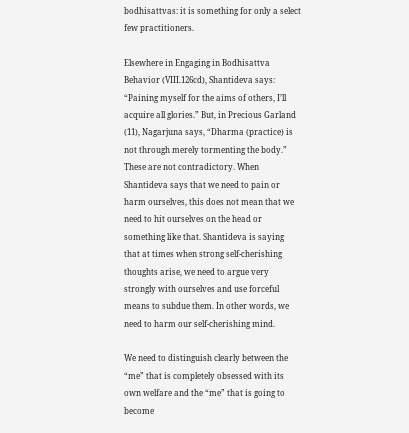bodhisattvas: it is something for only a select few practitioners.

Elsewhere in Engaging in Bodhisattva Behavior (VIII.126cd), Shantideva says: “Paining myself for the aims of others, I’ll acquire all glories.” But, in Precious Garland (11), Nagarjuna says, “Dharma (practice) is not through merely tormenting the body.” These are not contradictory. When Shantideva says that we need to pain or harm ourselves, this does not mean that we need to hit ourselves on the head or something like that. Shantideva is saying that at times when strong self-cherishing thoughts arise, we need to argue very strongly with ourselves and use forceful means to subdue them. In other words, we need to harm our self-cherishing mind.

We need to distinguish clearly between the “me” that is completely obsessed with its own welfare and the “me” that is going to become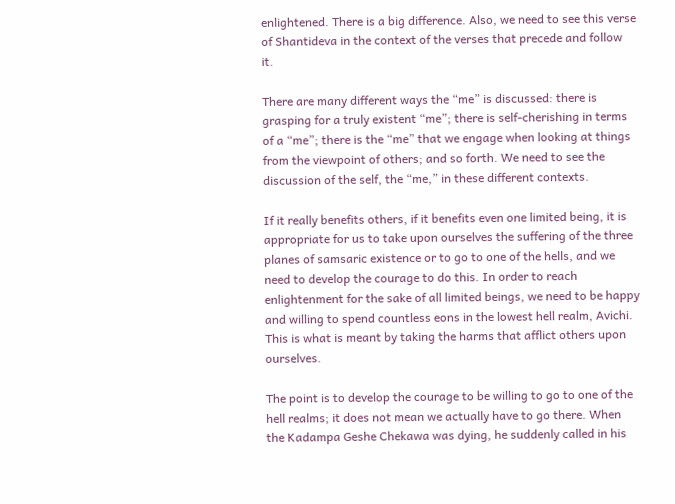enlightened. There is a big difference. Also, we need to see this verse of Shantideva in the context of the verses that precede and follow it.

There are many different ways the “me” is discussed: there is grasping for a truly existent “me”; there is self-cherishing in terms of a “me”; there is the “me” that we engage when looking at things from the viewpoint of others; and so forth. We need to see the discussion of the self, the “me,” in these different contexts.

If it really benefits others, if it benefits even one limited being, it is appropriate for us to take upon ourselves the suffering of the three planes of samsaric existence or to go to one of the hells, and we need to develop the courage to do this. In order to reach enlightenment for the sake of all limited beings, we need to be happy and willing to spend countless eons in the lowest hell realm, Avichi. This is what is meant by taking the harms that afflict others upon ourselves.

The point is to develop the courage to be willing to go to one of the hell realms; it does not mean we actually have to go there. When the Kadampa Geshe Chekawa was dying, he suddenly called in his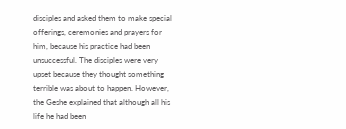disciples and asked them to make special offerings, ceremonies and prayers for him, because his practice had been unsuccessful. The disciples were very upset because they thought something terrible was about to happen. However, the Geshe explained that although all his life he had been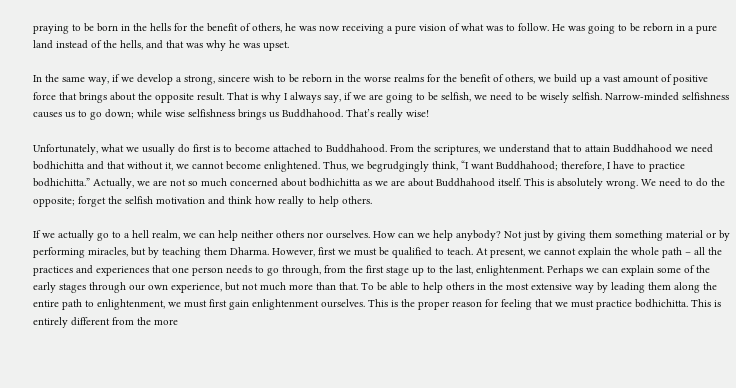praying to be born in the hells for the benefit of others, he was now receiving a pure vision of what was to follow. He was going to be reborn in a pure land instead of the hells, and that was why he was upset.

In the same way, if we develop a strong, sincere wish to be reborn in the worse realms for the benefit of others, we build up a vast amount of positive force that brings about the opposite result. That is why I always say, if we are going to be selfish, we need to be wisely selfish. Narrow-minded selfishness causes us to go down; while wise selfishness brings us Buddhahood. That’s really wise!

Unfortunately, what we usually do first is to become attached to Buddhahood. From the scriptures, we understand that to attain Buddhahood we need bodhichitta and that without it, we cannot become enlightened. Thus, we begrudgingly think, “I want Buddhahood; therefore, I have to practice bodhichitta.” Actually, we are not so much concerned about bodhichitta as we are about Buddhahood itself. This is absolutely wrong. We need to do the opposite; forget the selfish motivation and think how really to help others.

If we actually go to a hell realm, we can help neither others nor ourselves. How can we help anybody? Not just by giving them something material or by performing miracles, but by teaching them Dharma. However, first we must be qualified to teach. At present, we cannot explain the whole path – all the practices and experiences that one person needs to go through, from the first stage up to the last, enlightenment. Perhaps we can explain some of the early stages through our own experience, but not much more than that. To be able to help others in the most extensive way by leading them along the entire path to enlightenment, we must first gain enlightenment ourselves. This is the proper reason for feeling that we must practice bodhichitta. This is entirely different from the more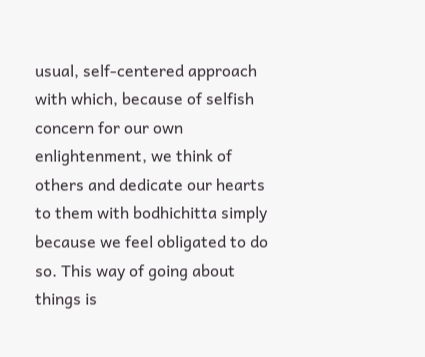usual, self-centered approach with which, because of selfish concern for our own enlightenment, we think of others and dedicate our hearts to them with bodhichitta simply because we feel obligated to do so. This way of going about things is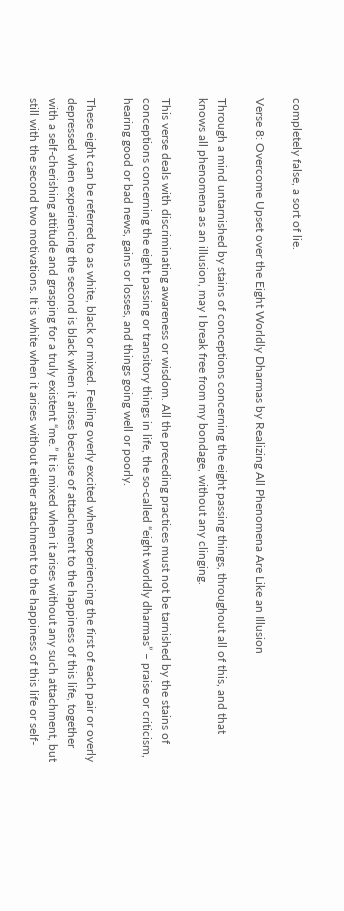completely false, a sort of lie.

Verse 8: Overcome Upset over the Eight Worldly Dharmas by Realizing All Phenomena Are Like an Illusion

Through a mind untarnished by stains of conceptions concerning the eight passing things, throughout all of this, and that knows all phenomena as an illusion, may I break free from my bondage, without any clinging.

This verse deals with discriminating awareness or wisdom. All the preceding practices must not be tarnished by the stains of conceptions concerning the eight passing or transitory things in life, the so-called “eight worldly dharmas” – praise or criticism, hearing good or bad news, gains or losses, and things going well or poorly.

These eight can be referred to as white, black or mixed. Feeling overly excited when experiencing the first of each pair or overly depressed when experiencing the second is black when it arises because of attachment to the happiness of this life, together with a self-cherishing attitude and grasping for a truly existent “me.” It is mixed when it arises without any such attachment, but still with the second two motivations. It is white when it arises without either attachment to the happiness of this life or self-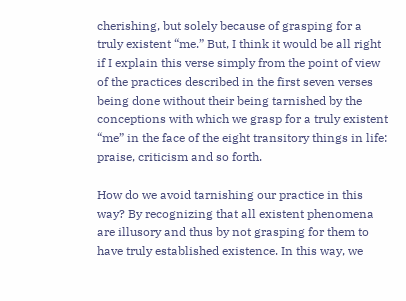cherishing, but solely because of grasping for a truly existent “me.” But, I think it would be all right if I explain this verse simply from the point of view of the practices described in the first seven verses being done without their being tarnished by the conceptions with which we grasp for a truly existent “me” in the face of the eight transitory things in life: praise, criticism and so forth.

How do we avoid tarnishing our practice in this way? By recognizing that all existent phenomena are illusory and thus by not grasping for them to have truly established existence. In this way, we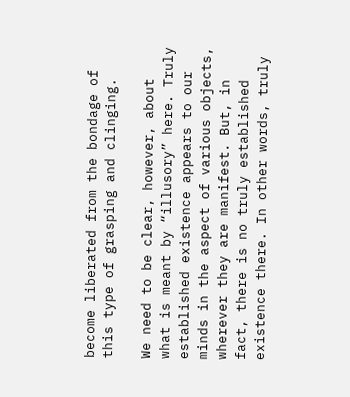become liberated from the bondage of this type of grasping and clinging.

We need to be clear, however, about what is meant by “illusory” here. Truly established existence appears to our minds in the aspect of various objects, wherever they are manifest. But, in fact, there is no truly established existence there. In other words, truly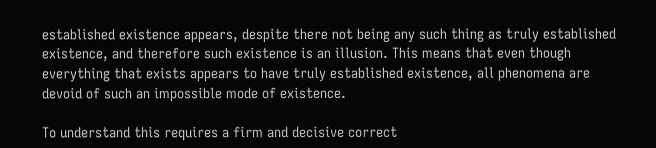established existence appears, despite there not being any such thing as truly established existence, and therefore such existence is an illusion. This means that even though everything that exists appears to have truly established existence, all phenomena are devoid of such an impossible mode of existence.

To understand this requires a firm and decisive correct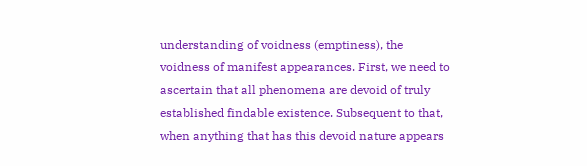understanding of voidness (emptiness), the voidness of manifest appearances. First, we need to ascertain that all phenomena are devoid of truly established findable existence. Subsequent to that, when anything that has this devoid nature appears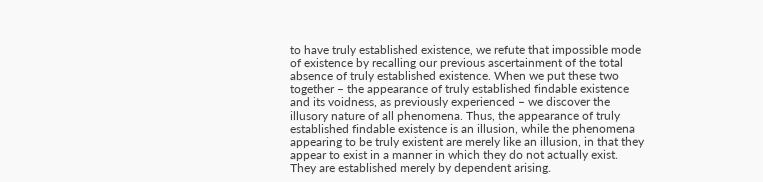to have truly established existence, we refute that impossible mode of existence by recalling our previous ascertainment of the total absence of truly established existence. When we put these two together – the appearance of truly established findable existence and its voidness, as previously experienced – we discover the illusory nature of all phenomena. Thus, the appearance of truly established findable existence is an illusion, while the phenomena appearing to be truly existent are merely like an illusion, in that they appear to exist in a manner in which they do not actually exist. They are established merely by dependent arising.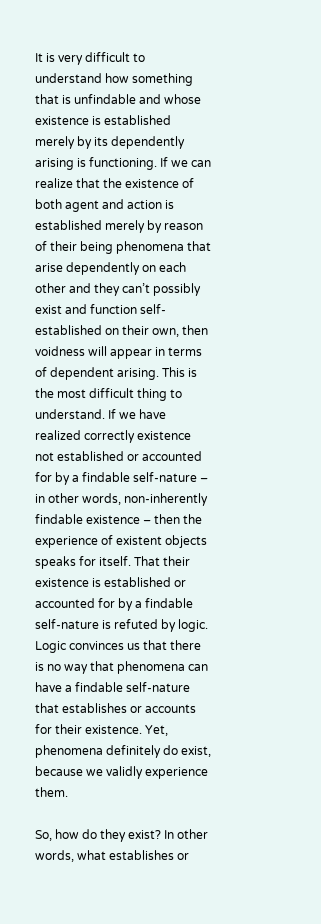It is very difficult to understand how something that is unfindable and whose existence is established merely by its dependently arising is functioning. If we can realize that the existence of both agent and action is established merely by reason of their being phenomena that arise dependently on each other and they can’t possibly exist and function self-established on their own, then voidness will appear in terms of dependent arising. This is the most difficult thing to understand. If we have realized correctly existence not established or accounted for by a findable self-nature – in other words, non-inherently findable existence – then the experience of existent objects speaks for itself. That their existence is established or accounted for by a findable self-nature is refuted by logic. Logic convinces us that there is no way that phenomena can have a findable self-nature that establishes or accounts for their existence. Yet, phenomena definitely do exist, because we validly experience them.

So, how do they exist? In other words, what establishes or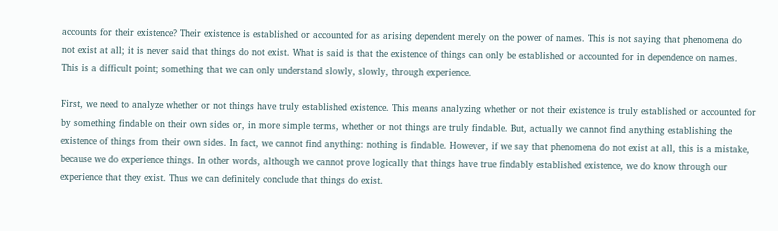accounts for their existence? Their existence is established or accounted for as arising dependent merely on the power of names. This is not saying that phenomena do not exist at all; it is never said that things do not exist. What is said is that the existence of things can only be established or accounted for in dependence on names. This is a difficult point; something that we can only understand slowly, slowly, through experience.

First, we need to analyze whether or not things have truly established existence. This means analyzing whether or not their existence is truly established or accounted for by something findable on their own sides or, in more simple terms, whether or not things are truly findable. But, actually we cannot find anything establishing the existence of things from their own sides. In fact, we cannot find anything: nothing is findable. However, if we say that phenomena do not exist at all, this is a mistake, because we do experience things. In other words, although we cannot prove logically that things have true findably established existence, we do know through our experience that they exist. Thus we can definitely conclude that things do exist.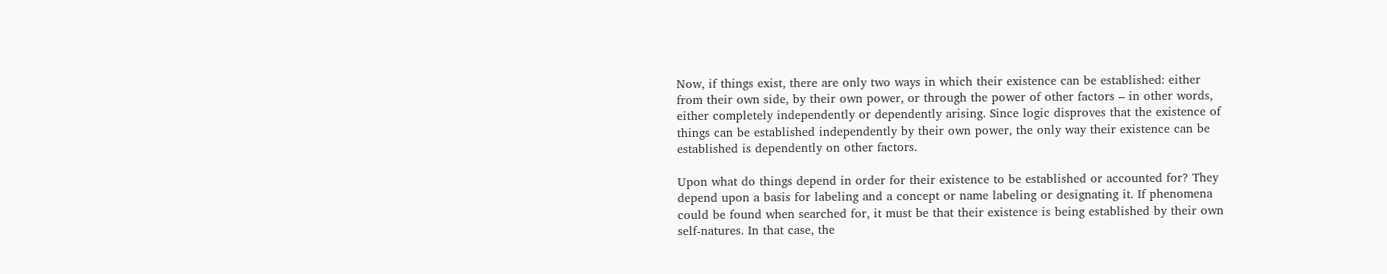Now, if things exist, there are only two ways in which their existence can be established: either from their own side, by their own power, or through the power of other factors – in other words, either completely independently or dependently arising. Since logic disproves that the existence of things can be established independently by their own power, the only way their existence can be established is dependently on other factors.

Upon what do things depend in order for their existence to be established or accounted for? They depend upon a basis for labeling and a concept or name labeling or designating it. If phenomena could be found when searched for, it must be that their existence is being established by their own self-natures. In that case, the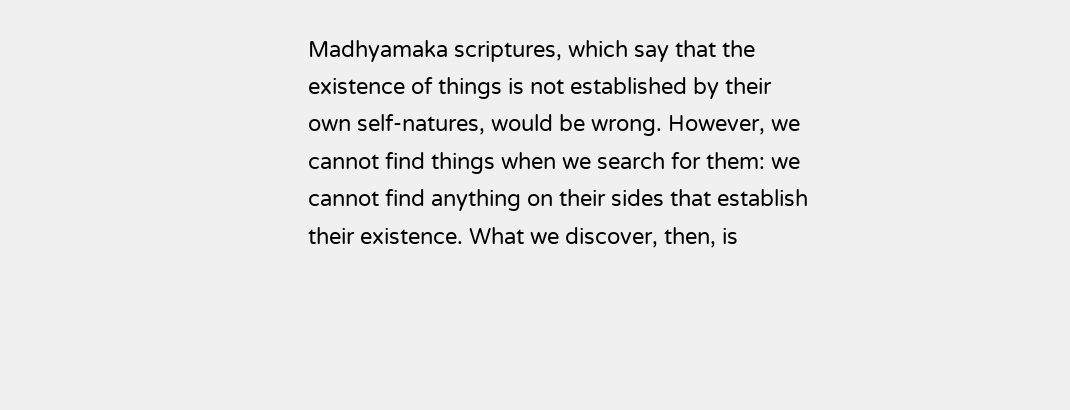Madhyamaka scriptures, which say that the existence of things is not established by their own self-natures, would be wrong. However, we cannot find things when we search for them: we cannot find anything on their sides that establish their existence. What we discover, then, is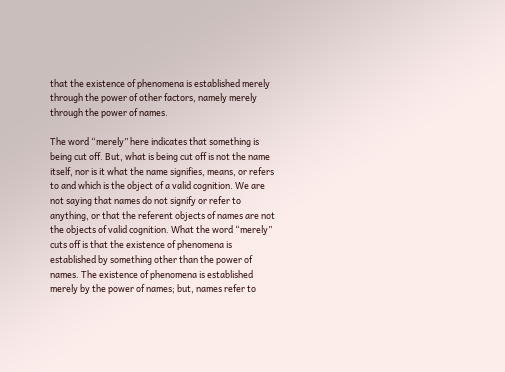that the existence of phenomena is established merely through the power of other factors, namely merely through the power of names.

The word “merely” here indicates that something is being cut off. But, what is being cut off is not the name itself, nor is it what the name signifies, means, or refers to and which is the object of a valid cognition. We are not saying that names do not signify or refer to anything, or that the referent objects of names are not the objects of valid cognition. What the word “merely” cuts off is that the existence of phenomena is established by something other than the power of names. The existence of phenomena is established merely by the power of names; but, names refer to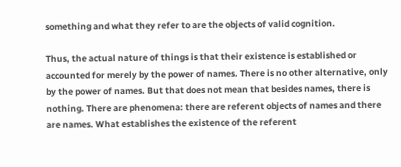something and what they refer to are the objects of valid cognition.

Thus, the actual nature of things is that their existence is established or accounted for merely by the power of names. There is no other alternative, only by the power of names. But that does not mean that besides names, there is nothing. There are phenomena: there are referent objects of names and there are names. What establishes the existence of the referent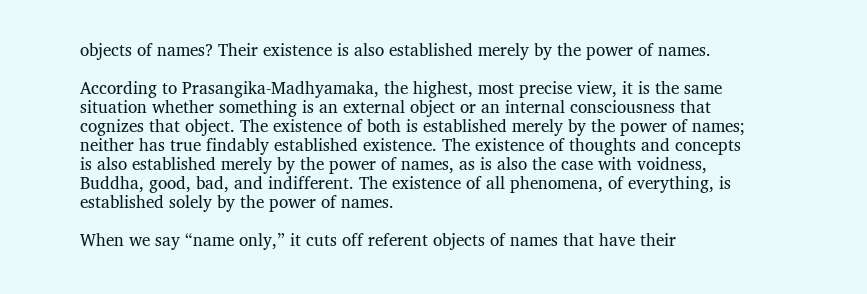objects of names? Their existence is also established merely by the power of names.

According to Prasangika-Madhyamaka, the highest, most precise view, it is the same situation whether something is an external object or an internal consciousness that cognizes that object. The existence of both is established merely by the power of names; neither has true findably established existence. The existence of thoughts and concepts is also established merely by the power of names, as is also the case with voidness, Buddha, good, bad, and indifferent. The existence of all phenomena, of everything, is established solely by the power of names.

When we say “name only,” it cuts off referent objects of names that have their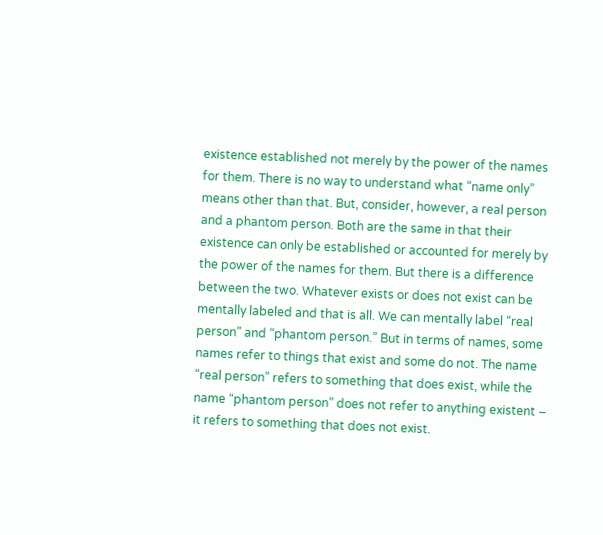existence established not merely by the power of the names for them. There is no way to understand what “name only” means other than that. But, consider, however, a real person and a phantom person. Both are the same in that their existence can only be established or accounted for merely by the power of the names for them. But there is a difference between the two. Whatever exists or does not exist can be mentally labeled and that is all. We can mentally label “real person” and “phantom person.” But in terms of names, some names refer to things that exist and some do not. The name “real person” refers to something that does exist, while the name “phantom person” does not refer to anything existent – it refers to something that does not exist.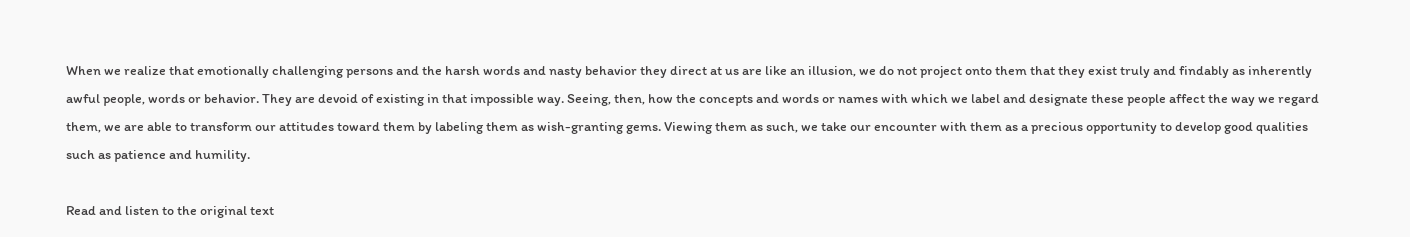When we realize that emotionally challenging persons and the harsh words and nasty behavior they direct at us are like an illusion, we do not project onto them that they exist truly and findably as inherently awful people, words or behavior. They are devoid of existing in that impossible way. Seeing, then, how the concepts and words or names with which we label and designate these people affect the way we regard them, we are able to transform our attitudes toward them by labeling them as wish-granting gems. Viewing them as such, we take our encounter with them as a precious opportunity to develop good qualities such as patience and humility.

Read and listen to the original text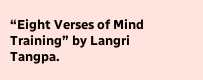“Eight Verses of Mind Training” by Langri Tangpa.